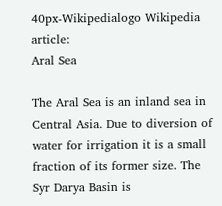40px-Wikipedialogo Wikipedia article:
Aral Sea

The Aral Sea is an inland sea in Central Asia. Due to diversion of water for irrigation it is a small fraction of its former size. The Syr Darya Basin is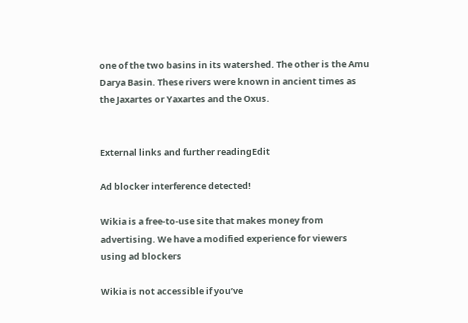one of the two basins in its watershed. The other is the Amu Darya Basin. These rivers were known in ancient times as the Jaxartes or Yaxartes and the Oxus.


External links and further readingEdit

Ad blocker interference detected!

Wikia is a free-to-use site that makes money from advertising. We have a modified experience for viewers using ad blockers

Wikia is not accessible if you’ve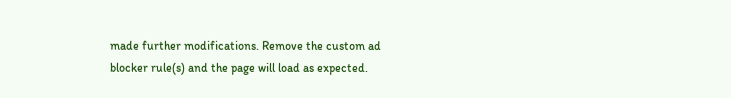made further modifications. Remove the custom ad blocker rule(s) and the page will load as expected.